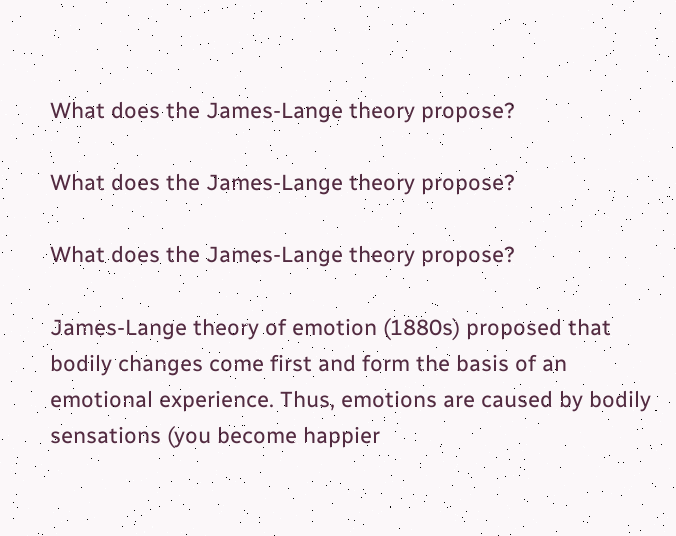What does the James-Lange theory propose?

What does the James-Lange theory propose?

What does the James-Lange theory propose?

James-Lange theory of emotion (1880s) proposed that bodily changes come first and form the basis of an emotional experience. Thus, emotions are caused by bodily sensations (you become happier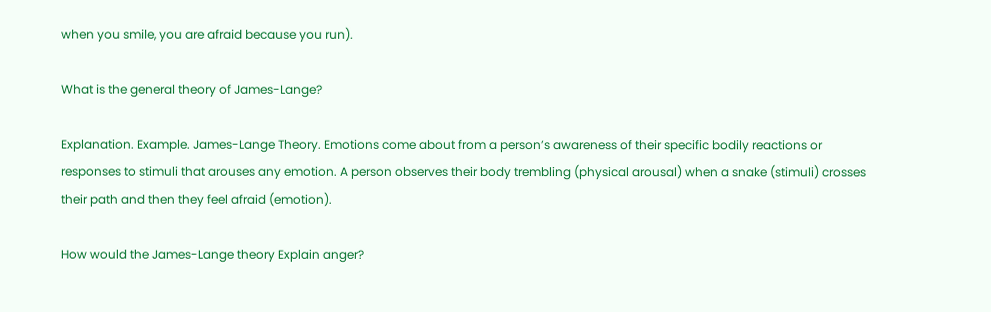when you smile, you are afraid because you run).

What is the general theory of James-Lange?

Explanation. Example. James-Lange Theory. Emotions come about from a person’s awareness of their specific bodily reactions or responses to stimuli that arouses any emotion. A person observes their body trembling (physical arousal) when a snake (stimuli) crosses their path and then they feel afraid (emotion).

How would the James-Lange theory Explain anger?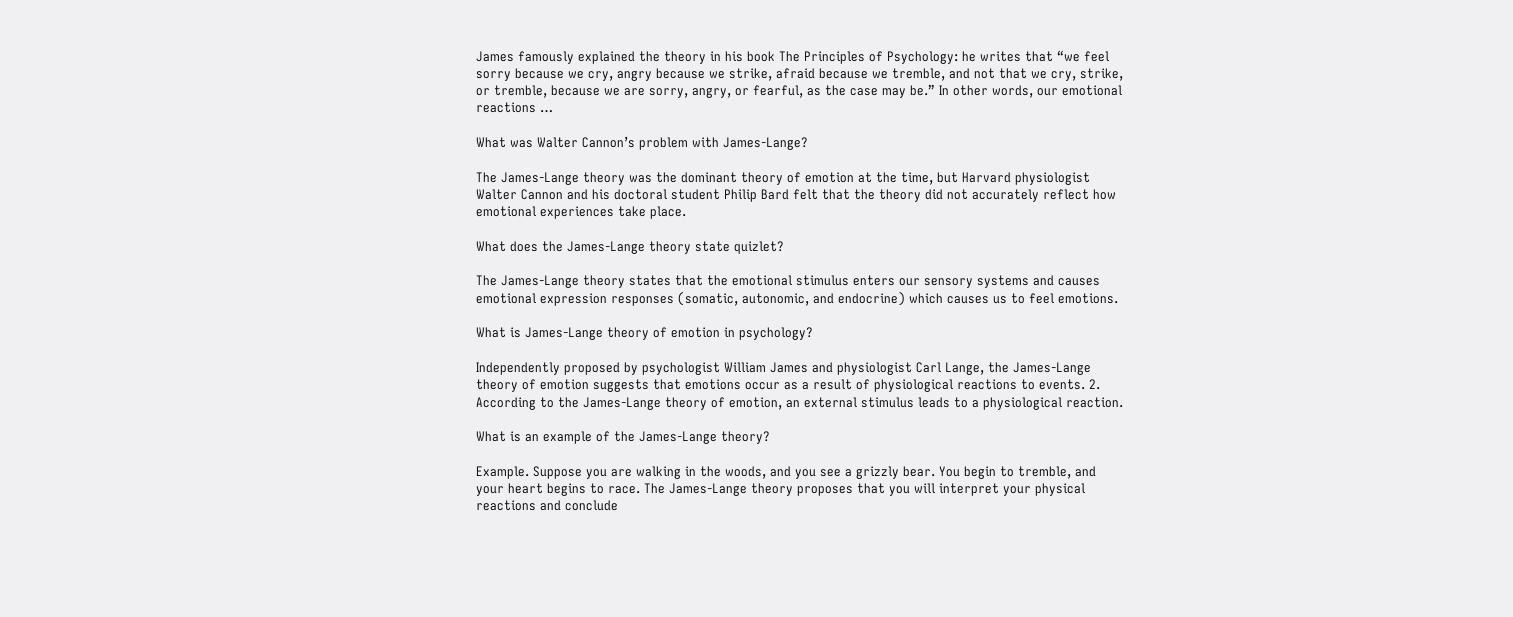James famously explained the theory in his book The Principles of Psychology: he writes that “we feel sorry because we cry, angry because we strike, afraid because we tremble, and not that we cry, strike, or tremble, because we are sorry, angry, or fearful, as the case may be.” In other words, our emotional reactions …

What was Walter Cannon’s problem with James-Lange?

The James-Lange theory was the dominant theory of emotion at the time, but Harvard physiologist Walter Cannon and his doctoral student Philip Bard felt that the theory did not accurately reflect how emotional experiences take place.

What does the James-Lange theory state quizlet?

The James-Lange theory states that the emotional stimulus enters our sensory systems and causes emotional expression responses (somatic, autonomic, and endocrine) which causes us to feel emotions.

What is James-Lange theory of emotion in psychology?

Independently proposed by psychologist William James and physiologist Carl Lange, the James-Lange theory of emotion suggests that emotions occur as a result of physiological reactions to events. 2. According to the James-Lange theory of emotion, an external stimulus leads to a physiological reaction.

What is an example of the James-Lange theory?

Example. Suppose you are walking in the woods, and you see a grizzly bear. You begin to tremble, and your heart begins to race. The James-Lange theory proposes that you will interpret your physical reactions and conclude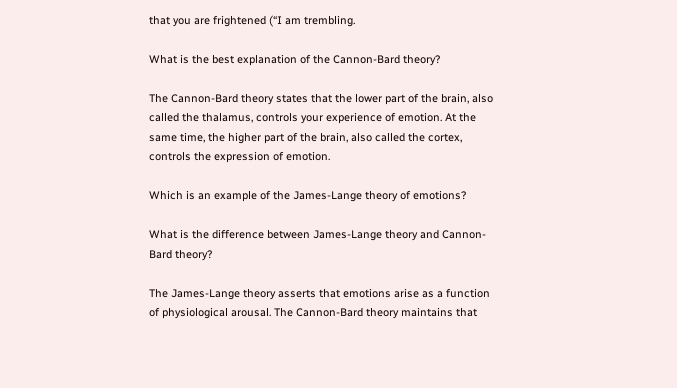that you are frightened (“I am trembling.

What is the best explanation of the Cannon-Bard theory?

The Cannon-Bard theory states that the lower part of the brain, also called the thalamus, controls your experience of emotion. At the same time, the higher part of the brain, also called the cortex, controls the expression of emotion.

Which is an example of the James-Lange theory of emotions?

What is the difference between James-Lange theory and Cannon-Bard theory?

The James-Lange theory asserts that emotions arise as a function of physiological arousal. The Cannon-Bard theory maintains that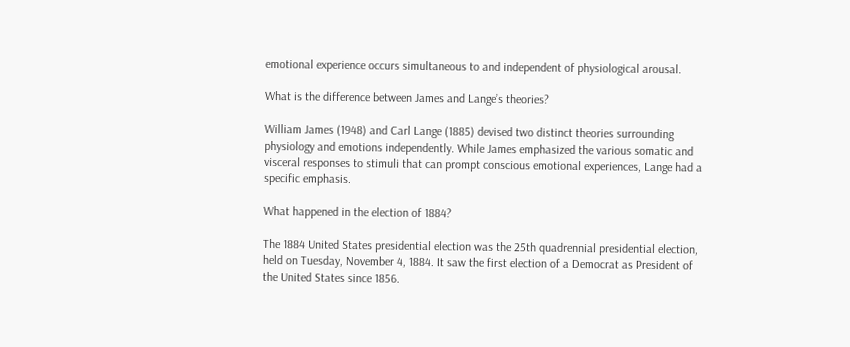emotional experience occurs simultaneous to and independent of physiological arousal.

What is the difference between James and Lange’s theories?

William James (1948) and Carl Lange (1885) devised two distinct theories surrounding physiology and emotions independently. While James emphasized the various somatic and visceral responses to stimuli that can prompt conscious emotional experiences, Lange had a specific emphasis.

What happened in the election of 1884?

The 1884 United States presidential election was the 25th quadrennial presidential election, held on Tuesday, November 4, 1884. It saw the first election of a Democrat as President of the United States since 1856.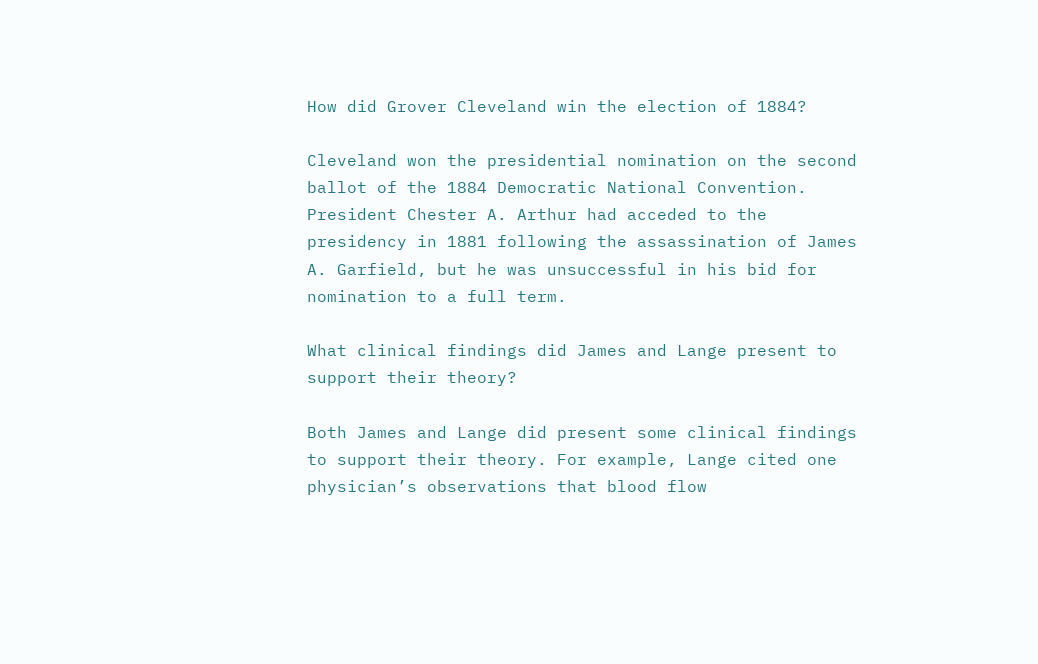How did Grover Cleveland win the election of 1884?

Cleveland won the presidential nomination on the second ballot of the 1884 Democratic National Convention. President Chester A. Arthur had acceded to the presidency in 1881 following the assassination of James A. Garfield, but he was unsuccessful in his bid for nomination to a full term.

What clinical findings did James and Lange present to support their theory?

Both James and Lange did present some clinical findings to support their theory. For example, Lange cited one physician’s observations that blood flow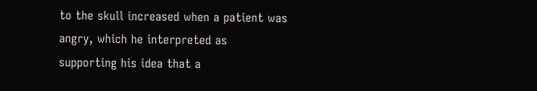to the skull increased when a patient was angry, which he interpreted as supporting his idea that a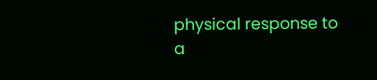physical response to a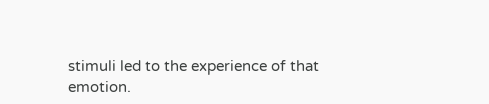stimuli led to the experience of that emotion.